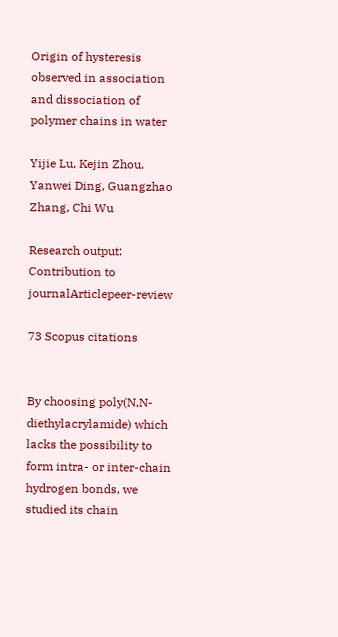Origin of hysteresis observed in association and dissociation of polymer chains in water

Yijie Lu, Kejin Zhou, Yanwei Ding, Guangzhao Zhang, Chi Wu

Research output: Contribution to journalArticlepeer-review

73 Scopus citations


By choosing poly(N,N-diethylacrylamide) which lacks the possibility to form intra- or inter-chain hydrogen bonds, we studied its chain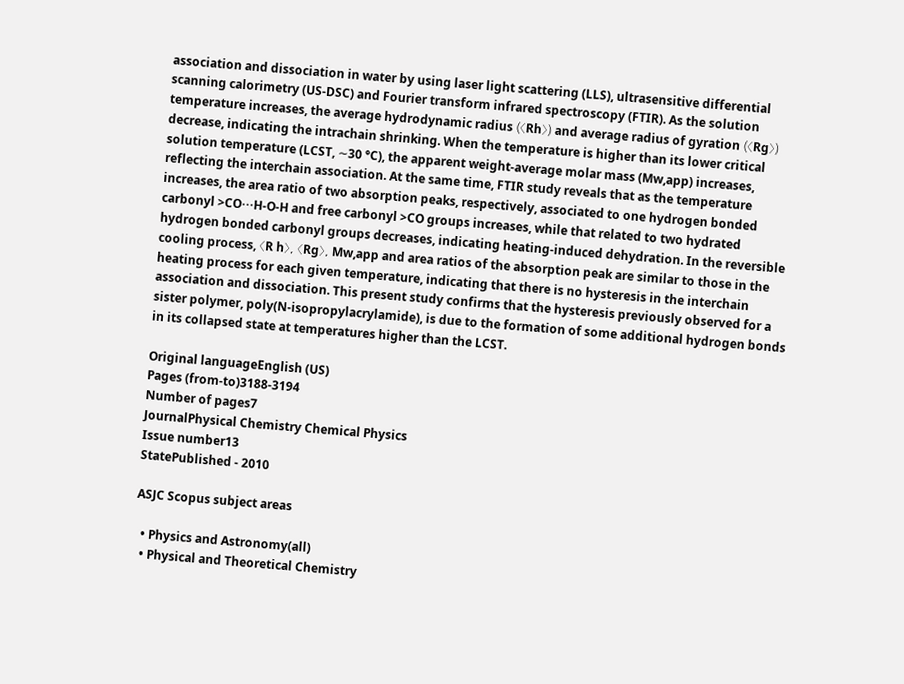association and dissociation in water by using laser light scattering (LLS), ultrasensitive differential scanning calorimetry (US-DSC) and Fourier transform infrared spectroscopy (FTIR). As the solution temperature increases, the average hydrodynamic radius (〈Rh〉) and average radius of gyration (〈Rg〉) decrease, indicating the intrachain shrinking. When the temperature is higher than its lower critical solution temperature (LCST, ∼30 °C), the apparent weight-average molar mass (Mw,app) increases, reflecting the interchain association. At the same time, FTIR study reveals that as the temperature increases, the area ratio of two absorption peaks, respectively, associated to one hydrogen bonded carbonyl >CO⋯H-O-H and free carbonyl >CO groups increases, while that related to two hydrated hydrogen bonded carbonyl groups decreases, indicating heating-induced dehydration. In the reversible cooling process, 〈R h〉, 〈Rg〉, Mw,app and area ratios of the absorption peak are similar to those in the heating process for each given temperature, indicating that there is no hysteresis in the interchain association and dissociation. This present study confirms that the hysteresis previously observed for a sister polymer, poly(N-isopropylacrylamide), is due to the formation of some additional hydrogen bonds in its collapsed state at temperatures higher than the LCST.

Original languageEnglish (US)
Pages (from-to)3188-3194
Number of pages7
JournalPhysical Chemistry Chemical Physics
Issue number13
StatePublished - 2010

ASJC Scopus subject areas

  • Physics and Astronomy(all)
  • Physical and Theoretical Chemistry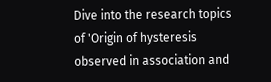Dive into the research topics of 'Origin of hysteresis observed in association and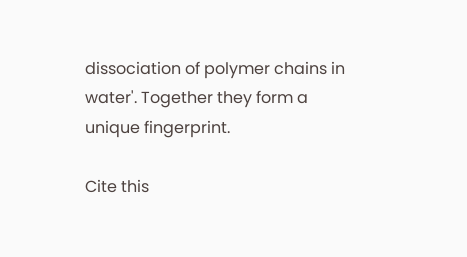dissociation of polymer chains in water'. Together they form a unique fingerprint.

Cite this